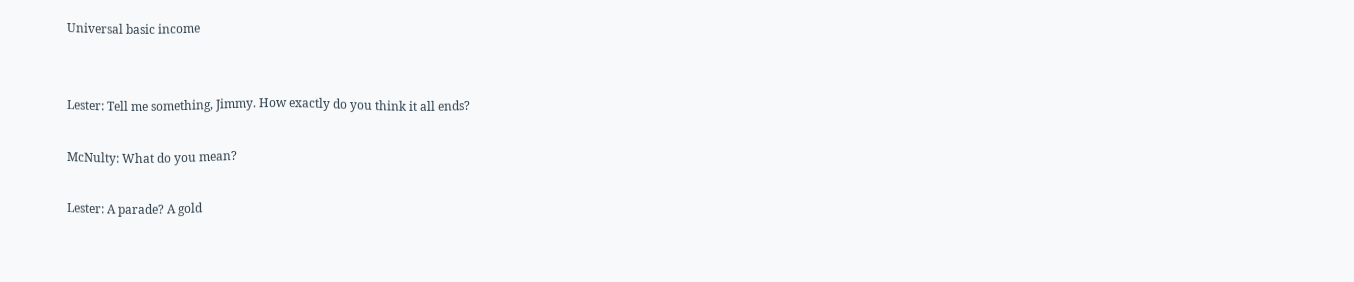Universal basic income


Lester: Tell me something, Jimmy. How exactly do you think it all ends?

McNulty: What do you mean?

Lester: A parade? A gold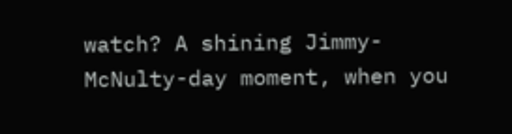watch? A shining Jimmy-McNulty-day moment, when you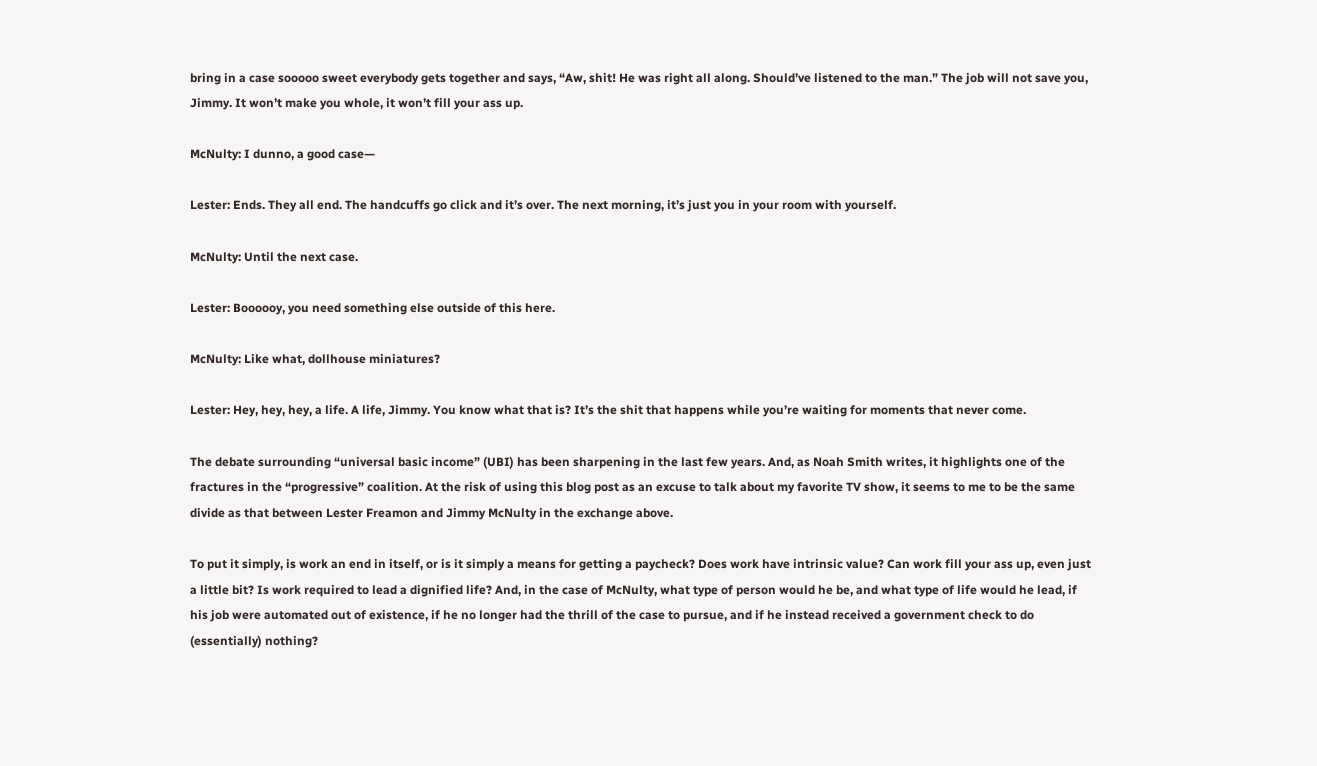bring in a case sooooo sweet everybody gets together and says, “Aw, shit! He was right all along. Should’ve listened to the man.” The job will not save you, Jimmy. It won’t make you whole, it won’t fill your ass up.

McNulty: I dunno, a good case—

Lester: Ends. They all end. The handcuffs go click and it’s over. The next morning, it’s just you in your room with yourself.

McNulty: Until the next case.

Lester: Boooooy, you need something else outside of this here.

McNulty: Like what, dollhouse miniatures?

Lester: Hey, hey, hey, a life. A life, Jimmy. You know what that is? It’s the shit that happens while you’re waiting for moments that never come.

The debate surrounding “universal basic income” (UBI) has been sharpening in the last few years. And, as Noah Smith writes, it highlights one of the fractures in the “progressive” coalition. At the risk of using this blog post as an excuse to talk about my favorite TV show, it seems to me to be the same divide as that between Lester Freamon and Jimmy McNulty in the exchange above.

To put it simply, is work an end in itself, or is it simply a means for getting a paycheck? Does work have intrinsic value? Can work fill your ass up, even just a little bit? Is work required to lead a dignified life? And, in the case of McNulty, what type of person would he be, and what type of life would he lead, if his job were automated out of existence, if he no longer had the thrill of the case to pursue, and if he instead received a government check to do (essentially) nothing?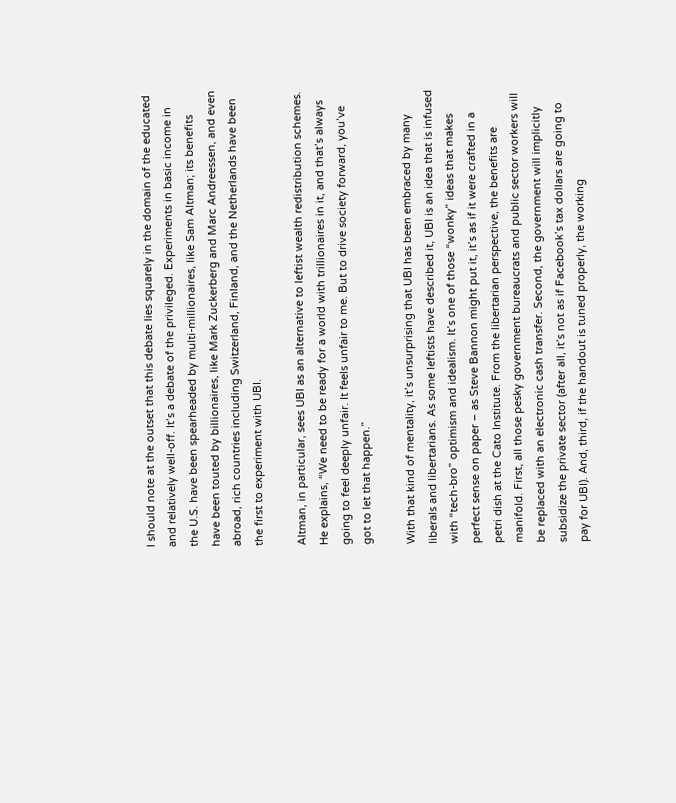I should note at the outset that this debate lies squarely in the domain of the educated and relatively well-off. It’s a debate of the privileged. Experiments in basic income in the U.S. have been spearheaded by multi-millionaires, like Sam Altman; its benefits have been touted by billionaires, like Mark Zuckerberg and Marc Andreessen, and even abroad, rich countries including Switzerland, Finland, and the Netherlands have been the first to experiment with UBI.

Altman, in particular, sees UBI as an alternative to leftist wealth redistribution schemes. He explains, “We need to be ready for a world with trillionaires in it, and that’s always going to feel deeply unfair. It feels unfair to me. But to drive society forward, you’ve got to let that happen.”

With that kind of mentality, it’s unsurprising that UBI has been embraced by many liberals and libertarians. As some leftists have described it, UBI is an idea that is infused with “tech-bro” optimism and idealism. It’s one of those “wonky” ideas that makes perfect sense on paper – as Steve Bannon might put it, it’s as if it were crafted in a petri dish at the Cato Institute. From the libertarian perspective, the benefits are manifold. First, all those pesky government bureaucrats and public sector workers will be replaced with an electronic cash transfer. Second, the government will implicitly subsidize the private sector (after all, it’s not as if Facebook’s tax dollars are going to pay for UBI). And, third, if the handout is tuned properly, the working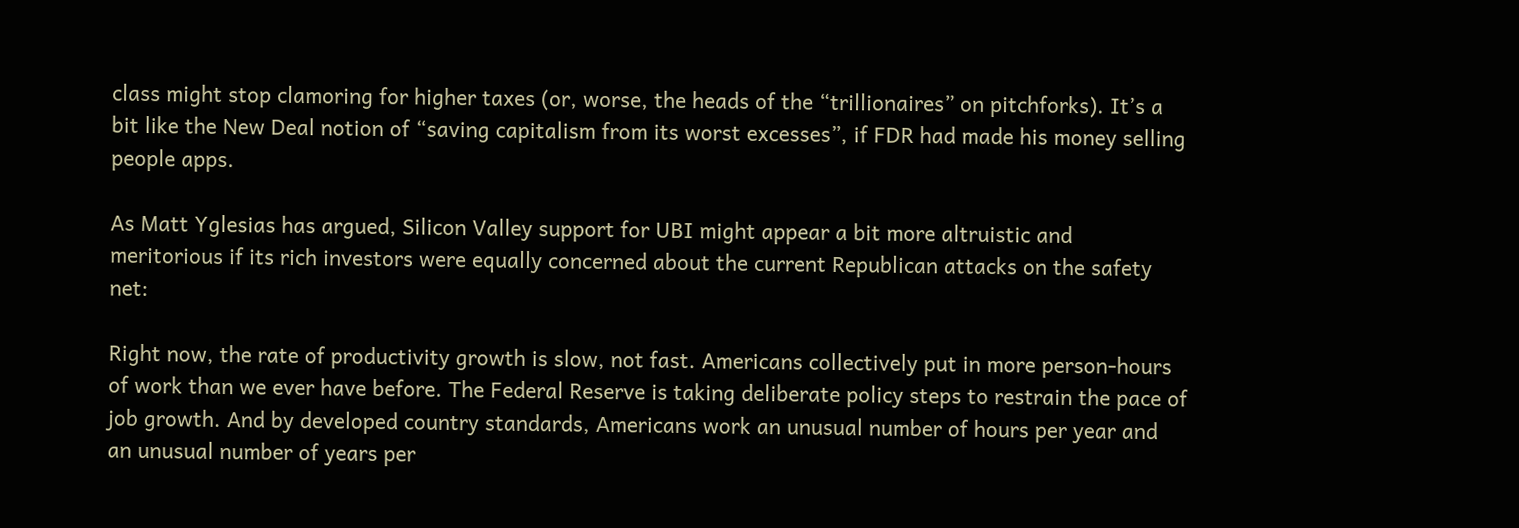class might stop clamoring for higher taxes (or, worse, the heads of the “trillionaires” on pitchforks). It’s a bit like the New Deal notion of “saving capitalism from its worst excesses”, if FDR had made his money selling people apps.

As Matt Yglesias has argued, Silicon Valley support for UBI might appear a bit more altruistic and meritorious if its rich investors were equally concerned about the current Republican attacks on the safety net:

Right now, the rate of productivity growth is slow, not fast. Americans collectively put in more person-hours of work than we ever have before. The Federal Reserve is taking deliberate policy steps to restrain the pace of job growth. And by developed country standards, Americans work an unusual number of hours per year and an unusual number of years per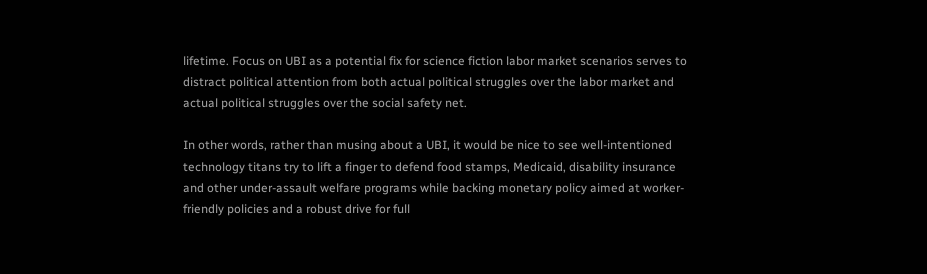lifetime. Focus on UBI as a potential fix for science fiction labor market scenarios serves to distract political attention from both actual political struggles over the labor market and actual political struggles over the social safety net.

In other words, rather than musing about a UBI, it would be nice to see well-intentioned technology titans try to lift a finger to defend food stamps, Medicaid, disability insurance and other under-assault welfare programs while backing monetary policy aimed at worker-friendly policies and a robust drive for full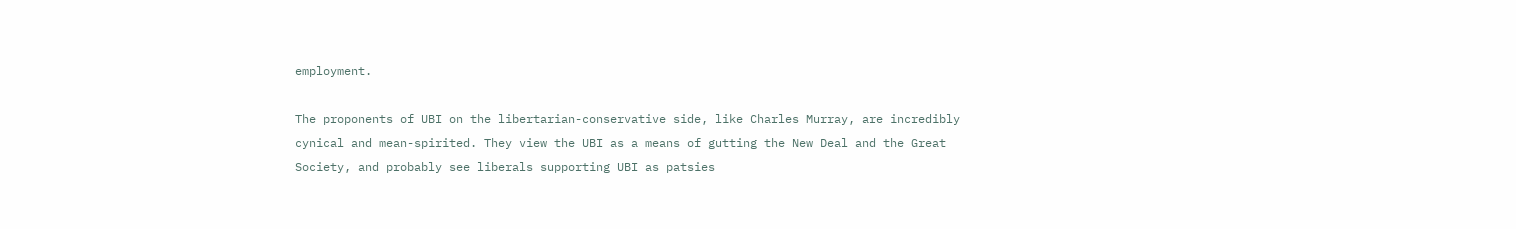employment.

The proponents of UBI on the libertarian-conservative side, like Charles Murray, are incredibly cynical and mean-spirited. They view the UBI as a means of gutting the New Deal and the Great Society, and probably see liberals supporting UBI as patsies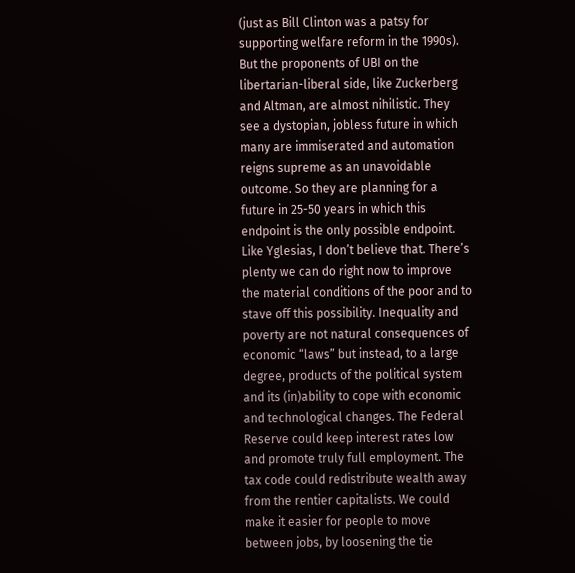(just as Bill Clinton was a patsy for supporting welfare reform in the 1990s). But the proponents of UBI on the libertarian-liberal side, like Zuckerberg and Altman, are almost nihilistic. They see a dystopian, jobless future in which many are immiserated and automation reigns supreme as an unavoidable outcome. So they are planning for a future in 25-50 years in which this endpoint is the only possible endpoint. Like Yglesias, I don’t believe that. There’s plenty we can do right now to improve the material conditions of the poor and to stave off this possibility. Inequality and poverty are not natural consequences of economic “laws” but instead, to a large degree, products of the political system and its (in)ability to cope with economic and technological changes. The Federal Reserve could keep interest rates low and promote truly full employment. The tax code could redistribute wealth away from the rentier capitalists. We could make it easier for people to move between jobs, by loosening the tie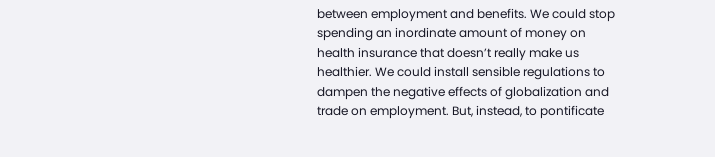between employment and benefits. We could stop spending an inordinate amount of money on health insurance that doesn’t really make us healthier. We could install sensible regulations to dampen the negative effects of globalization and trade on employment. But, instead, to pontificate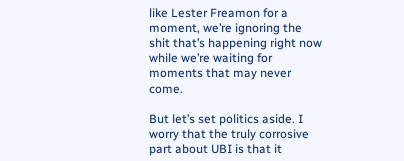like Lester Freamon for a moment, we’re ignoring the shit that’s happening right now while we’re waiting for moments that may never come.

But let’s set politics aside. I worry that the truly corrosive part about UBI is that it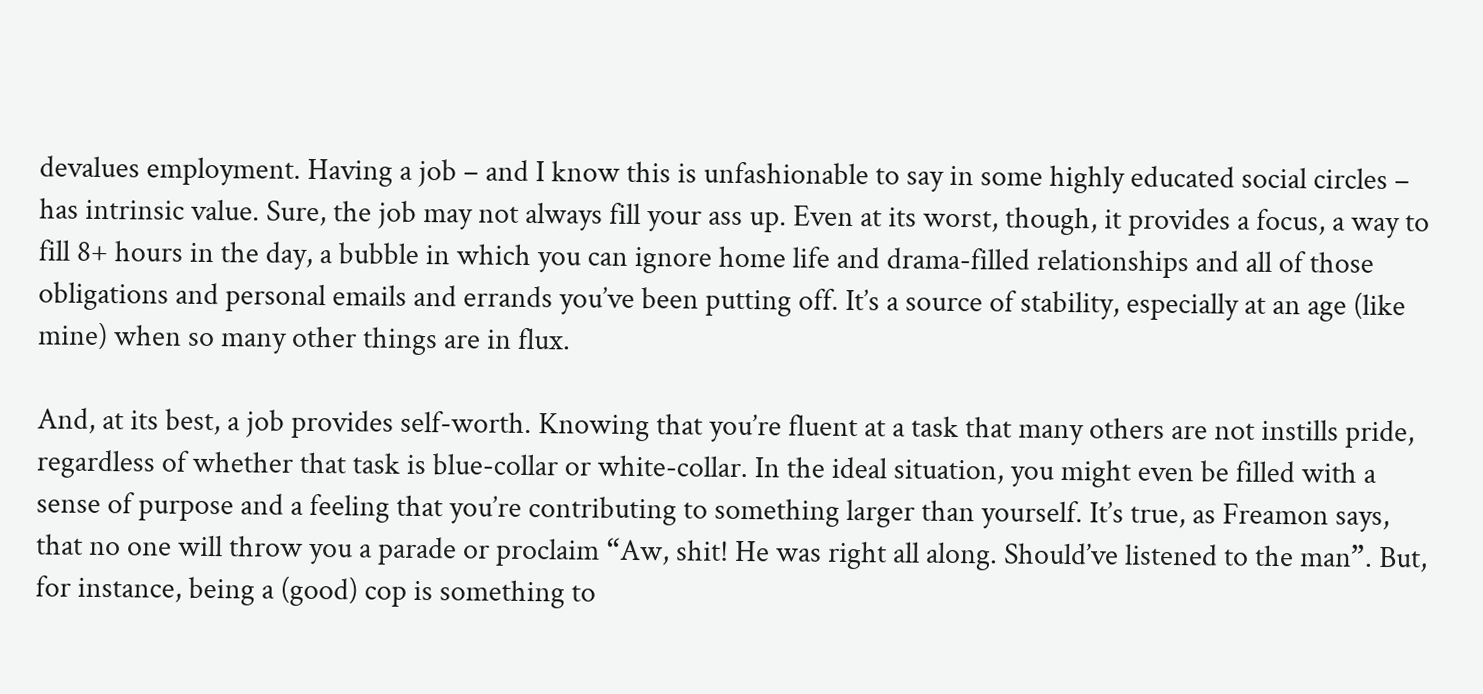devalues employment. Having a job – and I know this is unfashionable to say in some highly educated social circles – has intrinsic value. Sure, the job may not always fill your ass up. Even at its worst, though, it provides a focus, a way to fill 8+ hours in the day, a bubble in which you can ignore home life and drama-filled relationships and all of those obligations and personal emails and errands you’ve been putting off. It’s a source of stability, especially at an age (like mine) when so many other things are in flux.

And, at its best, a job provides self-worth. Knowing that you’re fluent at a task that many others are not instills pride, regardless of whether that task is blue-collar or white-collar. In the ideal situation, you might even be filled with a sense of purpose and a feeling that you’re contributing to something larger than yourself. It’s true, as Freamon says, that no one will throw you a parade or proclaim “Aw, shit! He was right all along. Should’ve listened to the man”. But, for instance, being a (good) cop is something to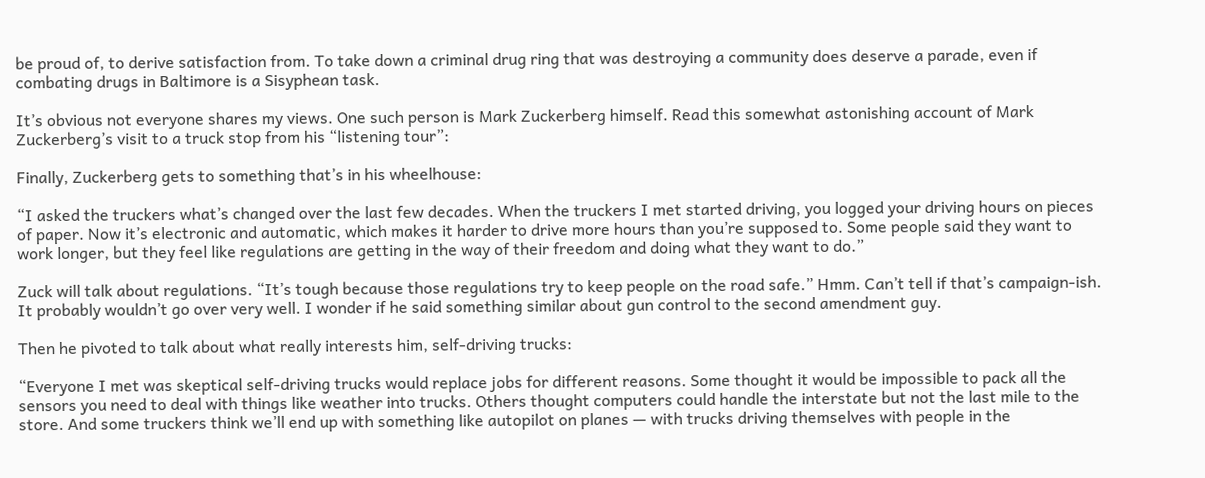be proud of, to derive satisfaction from. To take down a criminal drug ring that was destroying a community does deserve a parade, even if combating drugs in Baltimore is a Sisyphean task.

It’s obvious not everyone shares my views. One such person is Mark Zuckerberg himself. Read this somewhat astonishing account of Mark Zuckerberg’s visit to a truck stop from his “listening tour”:

Finally, Zuckerberg gets to something that’s in his wheelhouse:

“I asked the truckers what’s changed over the last few decades. When the truckers I met started driving, you logged your driving hours on pieces of paper. Now it’s electronic and automatic, which makes it harder to drive more hours than you’re supposed to. Some people said they want to work longer, but they feel like regulations are getting in the way of their freedom and doing what they want to do.”

Zuck will talk about regulations. “It’s tough because those regulations try to keep people on the road safe.” Hmm. Can’t tell if that’s campaign-ish. It probably wouldn’t go over very well. I wonder if he said something similar about gun control to the second amendment guy.

Then he pivoted to talk about what really interests him, self-driving trucks:

“Everyone I met was skeptical self-driving trucks would replace jobs for different reasons. Some thought it would be impossible to pack all the sensors you need to deal with things like weather into trucks. Others thought computers could handle the interstate but not the last mile to the store. And some truckers think we’ll end up with something like autopilot on planes — with trucks driving themselves with people in the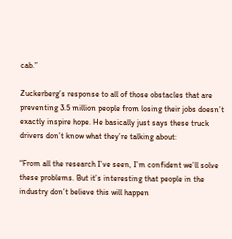cab.”

Zuckerberg’s response to all of those obstacles that are preventing 3.5 million people from losing their jobs doesn’t exactly inspire hope. He basically just says these truck drivers don’t know what they’re talking about:

“From all the research I’ve seen, I’m confident we’ll solve these problems. But it’s interesting that people in the industry don’t believe this will happen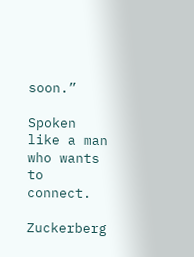soon.”

Spoken like a man who wants to connect.

Zuckerberg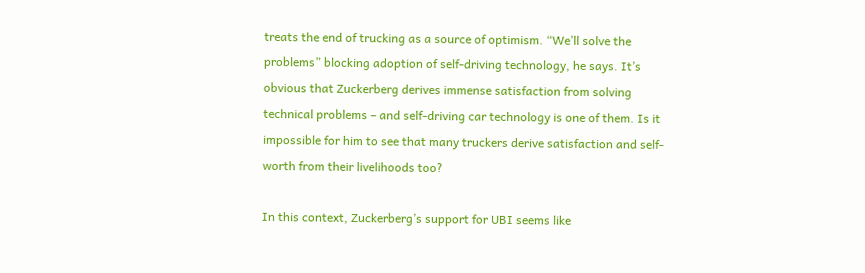treats the end of trucking as a source of optimism. “We’ll solve the problems” blocking adoption of self-driving technology, he says. It’s obvious that Zuckerberg derives immense satisfaction from solving technical problems – and self-driving car technology is one of them. Is it impossible for him to see that many truckers derive satisfaction and self-worth from their livelihoods too?

In this context, Zuckerberg’s support for UBI seems like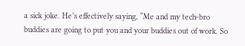a sick joke. He’s effectively saying, “Me and my tech-bro buddies are going to put you and your buddies out of work. So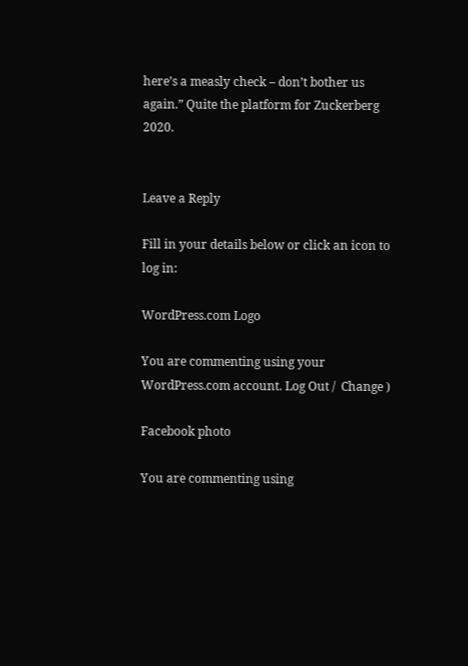here’s a measly check – don’t bother us again.” Quite the platform for Zuckerberg 2020.


Leave a Reply

Fill in your details below or click an icon to log in:

WordPress.com Logo

You are commenting using your WordPress.com account. Log Out /  Change )

Facebook photo

You are commenting using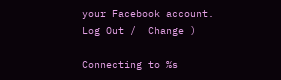your Facebook account. Log Out /  Change )

Connecting to %s